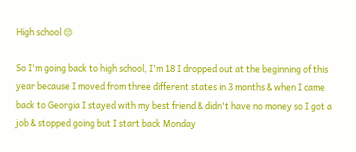High school 😒

So I'm going back to high school, I'm 18 I dropped out at the beginning of this year because I moved from three different states in 3 months & when I came back to Georgia I stayed with my best friend & didn't have no money so I got a job & stopped going but I start back Monday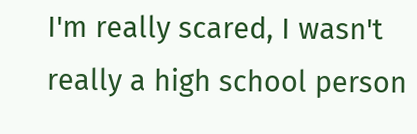I'm really scared, I wasn't really a high school person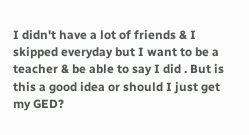I didn't have a lot of friends & I skipped everyday but I want to be a teacher & be able to say I did . But is this a good idea or should I just get my GED?